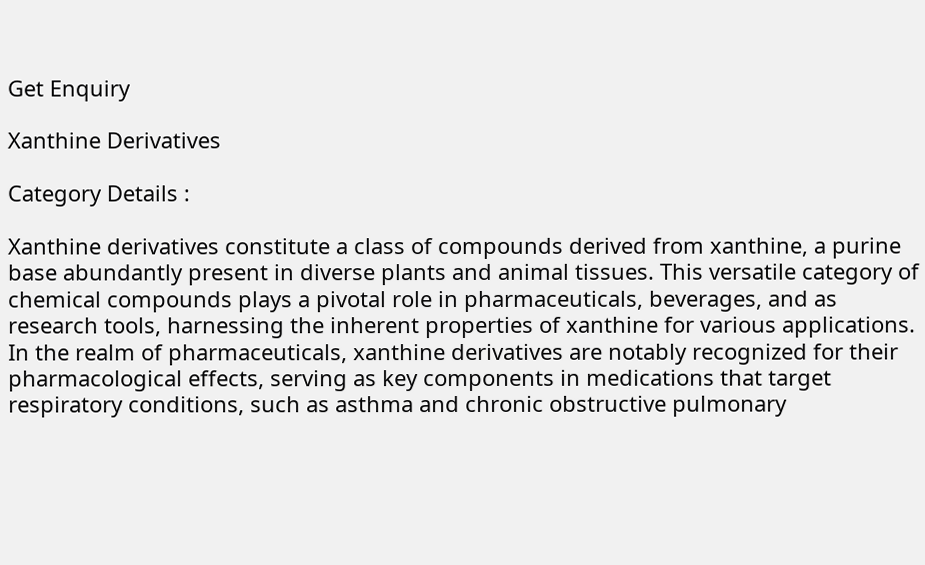Get Enquiry

Xanthine Derivatives

Category Details :

Xanthine derivatives constitute a class of compounds derived from xanthine, a purine base abundantly present in diverse plants and animal tissues. This versatile category of chemical compounds plays a pivotal role in pharmaceuticals, beverages, and as research tools, harnessing the inherent properties of xanthine for various applications. In the realm of pharmaceuticals, xanthine derivatives are notably recognized for their pharmacological effects, serving as key components in medications that target respiratory conditions, such as asthma and chronic obstructive pulmonary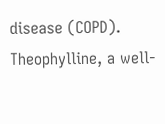disease (COPD). Theophylline, a well-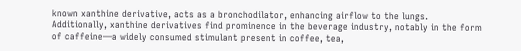known xanthine derivative, acts as a bronchodilator, enhancing airflow to the lungs. Additionally, xanthine derivatives find prominence in the beverage industry, notably in the form of caffeine—a widely consumed stimulant present in coffee, tea,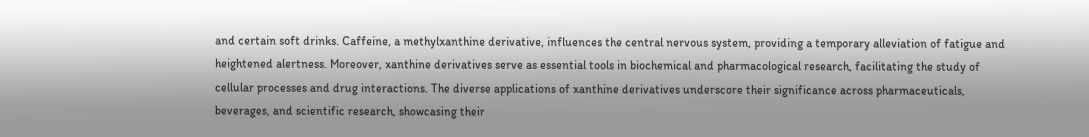and certain soft drinks. Caffeine, a methylxanthine derivative, influences the central nervous system, providing a temporary alleviation of fatigue and heightened alertness. Moreover, xanthine derivatives serve as essential tools in biochemical and pharmacological research, facilitating the study of cellular processes and drug interactions. The diverse applications of xanthine derivatives underscore their significance across pharmaceuticals, beverages, and scientific research, showcasing their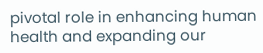pivotal role in enhancing human health and expanding our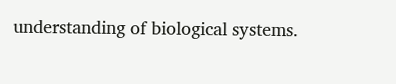understanding of biological systems.